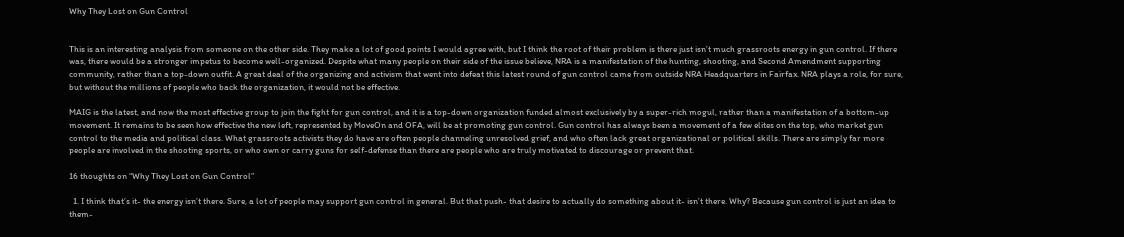Why They Lost on Gun Control


This is an interesting analysis from someone on the other side. They make a lot of good points I would agree with, but I think the root of their problem is there just isn’t much grassroots energy in gun control. If there was, there would be a stronger impetus to become well-organized. Despite what many people on their side of the issue believe, NRA is a manifestation of the hunting, shooting, and Second Amendment supporting community, rather than a top-down outfit. A great deal of the organizing and activism that went into defeat this latest round of gun control came from outside NRA Headquarters in Fairfax. NRA plays a role, for sure, but without the millions of people who back the organization, it would not be effective.

MAIG is the latest, and now the most effective group to join the fight for gun control, and it is a top-down organization funded almost exclusively by a super-rich mogul, rather than a manifestation of a bottom-up movement. It remains to be seen how effective the new left, represented by MoveOn and OFA, will be at promoting gun control. Gun control has always been a movement of a few elites on the top, who market gun control to the media and political class. What grassroots activists they do have are often people channeling unresolved grief, and who often lack great organizational or political skills. There are simply far more people are involved in the shooting sports, or who own or carry guns for self-defense than there are people who are truly motivated to discourage or prevent that.

16 thoughts on “Why They Lost on Gun Control”

  1. I think that’s it- the energy isn’t there. Sure, a lot of people may support gun control in general. But that push- that desire to actually do something about it- isn’t there. Why? Because gun control is just an idea to them-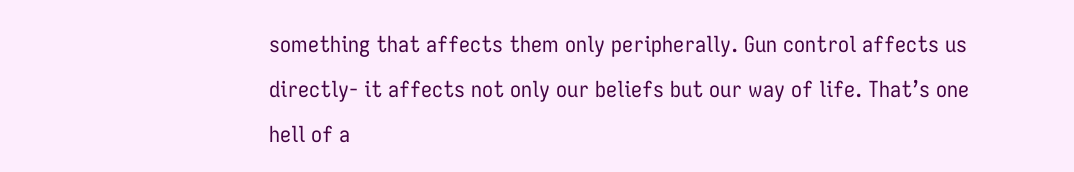something that affects them only peripherally. Gun control affects us directly- it affects not only our beliefs but our way of life. That’s one hell of a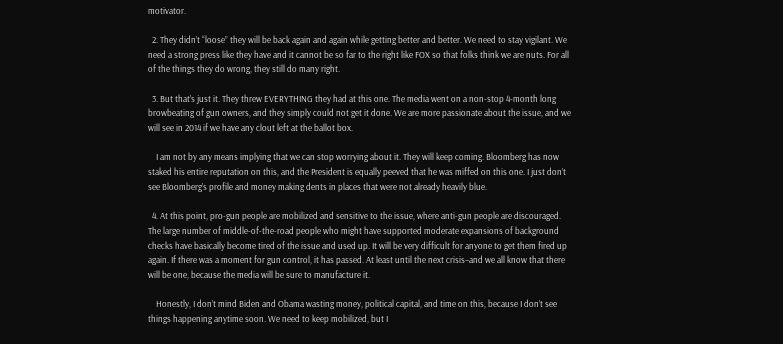motivator.

  2. They didn’t “loose” they will be back again and again while getting better and better. We need to stay vigilant. We need a strong press like they have and it cannot be so far to the right like FOX so that folks think we are nuts. For all of the things they do wrong, they still do many right.

  3. But that’s just it. They threw EVERYTHING they had at this one. The media went on a non-stop 4-month long browbeating of gun owners, and they simply could not get it done. We are more passionate about the issue, and we will see in 2014 if we have any clout left at the ballot box.

    I am not by any means implying that we can stop worrying about it. They will keep coming. Bloomberg has now staked his entire reputation on this, and the President is equally peeved that he was miffed on this one. I just don’t see Bloomberg’s profile and money making dents in places that were not already heavily blue.

  4. At this point, pro-gun people are mobilized and sensitive to the issue, where anti-gun people are discouraged. The large number of middle-of-the-road people who might have supported moderate expansions of background checks have basically become tired of the issue and used up. It will be very difficult for anyone to get them fired up again. If there was a moment for gun control, it has passed. At least until the next crisis–and we all know that there will be one, because the media will be sure to manufacture it.

    Honestly, I don’t mind Biden and Obama wasting money, political capital, and time on this, because I don’t see things happening anytime soon. We need to keep mobilized, but I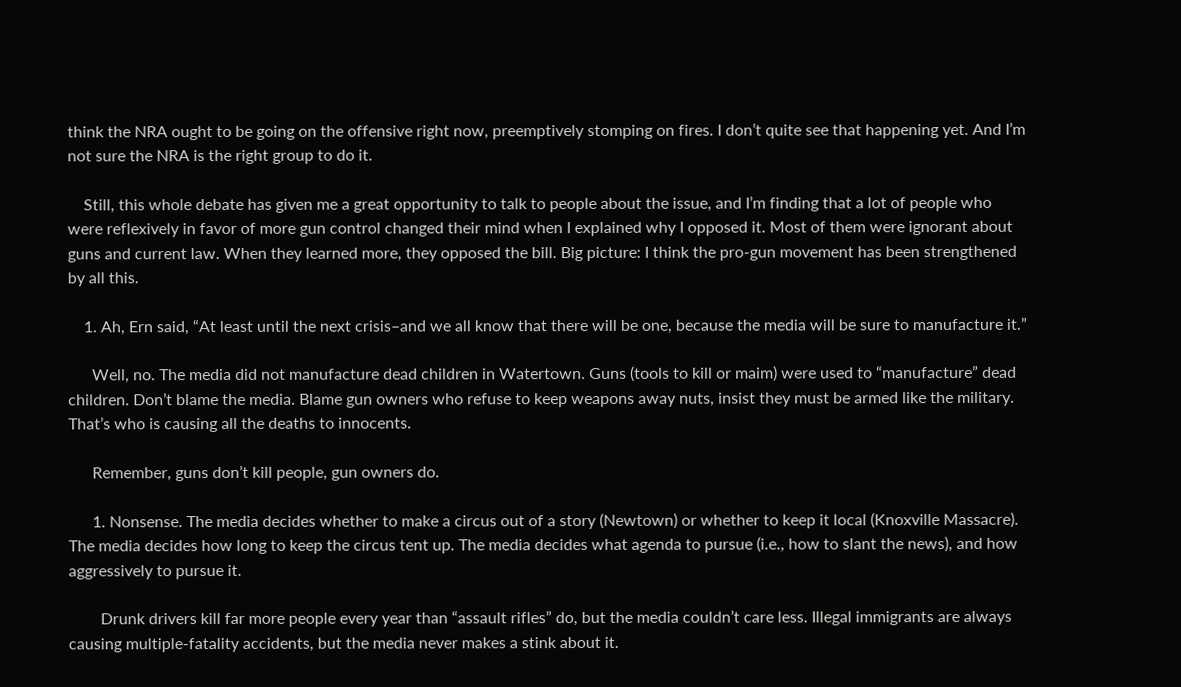think the NRA ought to be going on the offensive right now, preemptively stomping on fires. I don’t quite see that happening yet. And I’m not sure the NRA is the right group to do it.

    Still, this whole debate has given me a great opportunity to talk to people about the issue, and I’m finding that a lot of people who were reflexively in favor of more gun control changed their mind when I explained why I opposed it. Most of them were ignorant about guns and current law. When they learned more, they opposed the bill. Big picture: I think the pro-gun movement has been strengthened by all this.

    1. Ah, Ern said, “At least until the next crisis–and we all know that there will be one, because the media will be sure to manufacture it.”

      Well, no. The media did not manufacture dead children in Watertown. Guns (tools to kill or maim) were used to “manufacture” dead children. Don’t blame the media. Blame gun owners who refuse to keep weapons away nuts, insist they must be armed like the military. That’s who is causing all the deaths to innocents.

      Remember, guns don’t kill people, gun owners do.

      1. Nonsense. The media decides whether to make a circus out of a story (Newtown) or whether to keep it local (Knoxville Massacre). The media decides how long to keep the circus tent up. The media decides what agenda to pursue (i.e., how to slant the news), and how aggressively to pursue it.

        Drunk drivers kill far more people every year than “assault rifles” do, but the media couldn’t care less. Illegal immigrants are always causing multiple-fatality accidents, but the media never makes a stink about it.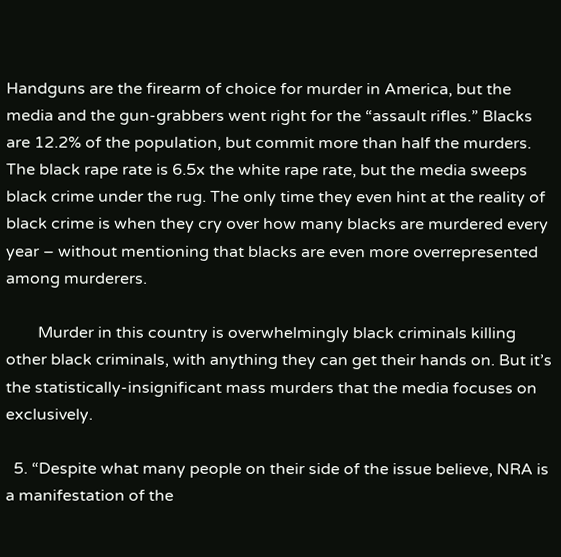Handguns are the firearm of choice for murder in America, but the media and the gun-grabbers went right for the “assault rifles.” Blacks are 12.2% of the population, but commit more than half the murders. The black rape rate is 6.5x the white rape rate, but the media sweeps black crime under the rug. The only time they even hint at the reality of black crime is when they cry over how many blacks are murdered every year – without mentioning that blacks are even more overrepresented among murderers.

        Murder in this country is overwhelmingly black criminals killing other black criminals, with anything they can get their hands on. But it’s the statistically-insignificant mass murders that the media focuses on exclusively.

  5. “Despite what many people on their side of the issue believe, NRA is a manifestation of the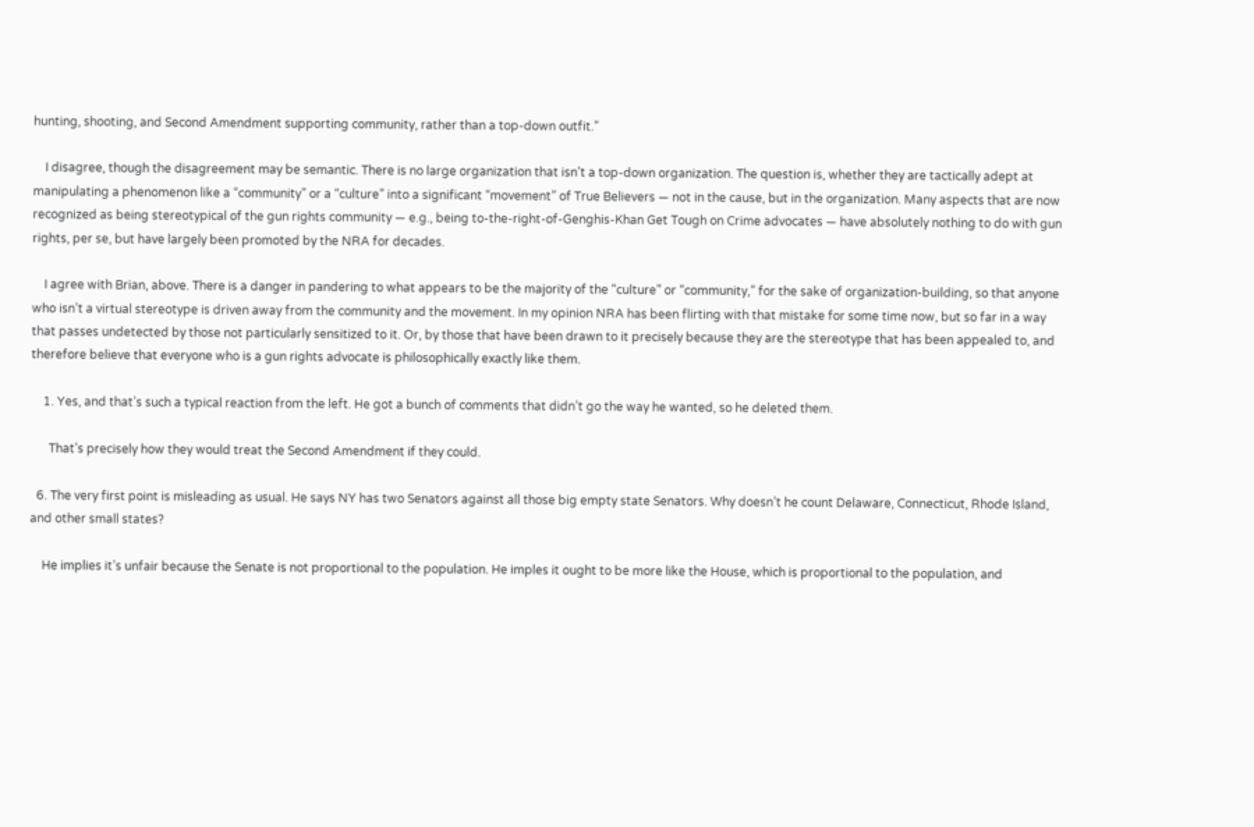hunting, shooting, and Second Amendment supporting community, rather than a top-down outfit.”

    I disagree, though the disagreement may be semantic. There is no large organization that isn’t a top-down organization. The question is, whether they are tactically adept at manipulating a phenomenon like a “community” or a “culture” into a significant “movement” of True Believers — not in the cause, but in the organization. Many aspects that are now recognized as being stereotypical of the gun rights community — e.g., being to-the-right-of-Genghis-Khan Get Tough on Crime advocates — have absolutely nothing to do with gun rights, per se, but have largely been promoted by the NRA for decades.

    I agree with Brian, above. There is a danger in pandering to what appears to be the majority of the “culture” or “community,” for the sake of organization-building, so that anyone who isn’t a virtual stereotype is driven away from the community and the movement. In my opinion NRA has been flirting with that mistake for some time now, but so far in a way that passes undetected by those not particularly sensitized to it. Or, by those that have been drawn to it precisely because they are the stereotype that has been appealed to, and therefore believe that everyone who is a gun rights advocate is philosophically exactly like them.

    1. Yes, and that’s such a typical reaction from the left. He got a bunch of comments that didn’t go the way he wanted, so he deleted them.

      That’s precisely how they would treat the Second Amendment if they could.

  6. The very first point is misleading as usual. He says NY has two Senators against all those big empty state Senators. Why doesn’t he count Delaware, Connecticut, Rhode Island, and other small states?

    He implies it’s unfair because the Senate is not proportional to the population. He imples it ought to be more like the House, which is proportional to the population, and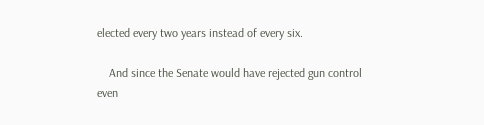elected every two years instead of every six.

    And since the Senate would have rejected gun control even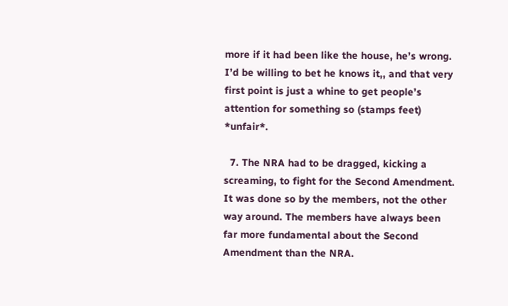more if it had been like the house, he’s wrong. I’d be willing to bet he knows it,, and that very first point is just a whine to get people’s attention for something so (stamps feet) *unfair*.

  7. The NRA had to be dragged, kicking a screaming, to fight for the Second Amendment. It was done so by the members, not the other way around. The members have always been far more fundamental about the Second Amendment than the NRA.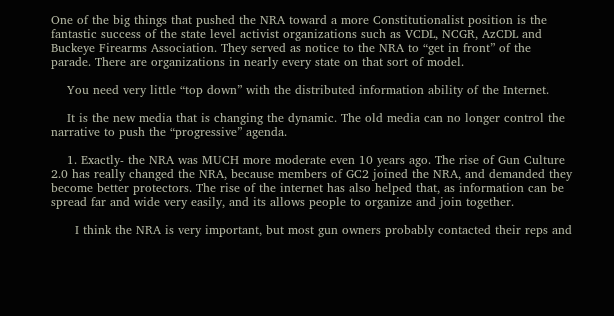One of the big things that pushed the NRA toward a more Constitutionalist position is the fantastic success of the state level activist organizations such as VCDL, NCGR, AzCDL and Buckeye Firearms Association. They served as notice to the NRA to “get in front” of the parade. There are organizations in nearly every state on that sort of model.

    You need very little “top down” with the distributed information ability of the Internet.

    It is the new media that is changing the dynamic. The old media can no longer control the narrative to push the “progressive” agenda.

    1. Exactly- the NRA was MUCH more moderate even 10 years ago. The rise of Gun Culture 2.0 has really changed the NRA, because members of GC2 joined the NRA, and demanded they become better protectors. The rise of the internet has also helped that, as information can be spread far and wide very easily, and its allows people to organize and join together.

      I think the NRA is very important, but most gun owners probably contacted their reps and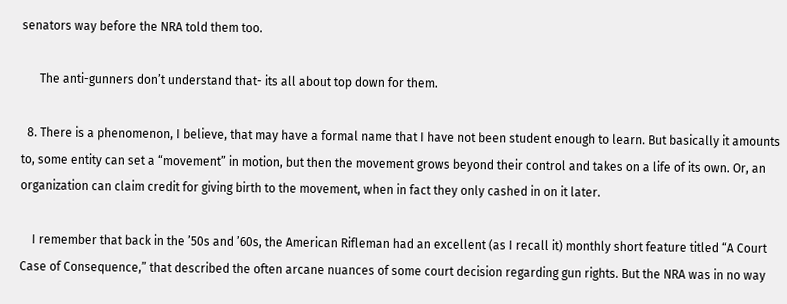senators way before the NRA told them too.

      The anti-gunners don’t understand that- its all about top down for them.

  8. There is a phenomenon, I believe, that may have a formal name that I have not been student enough to learn. But basically it amounts to, some entity can set a “movement” in motion, but then the movement grows beyond their control and takes on a life of its own. Or, an organization can claim credit for giving birth to the movement, when in fact they only cashed in on it later.

    I remember that back in the ’50s and ’60s, the American Rifleman had an excellent (as I recall it) monthly short feature titled “A Court Case of Consequence,” that described the often arcane nuances of some court decision regarding gun rights. But the NRA was in no way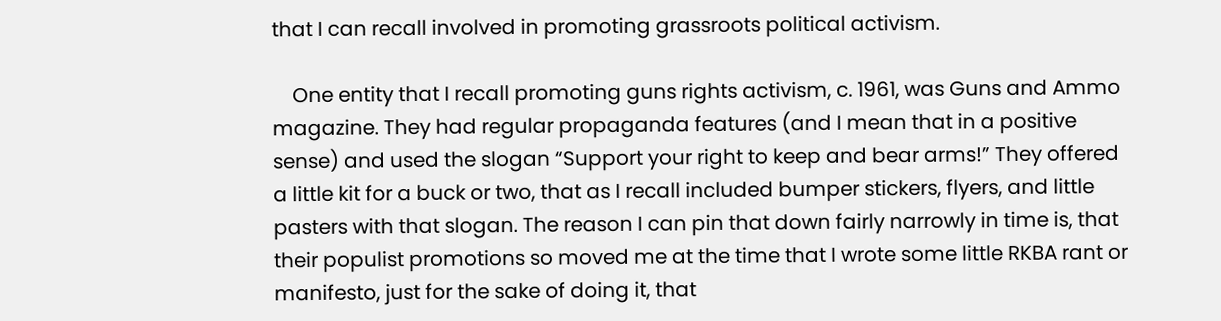that I can recall involved in promoting grassroots political activism.

    One entity that I recall promoting guns rights activism, c. 1961, was Guns and Ammo magazine. They had regular propaganda features (and I mean that in a positive sense) and used the slogan “Support your right to keep and bear arms!” They offered a little kit for a buck or two, that as I recall included bumper stickers, flyers, and little pasters with that slogan. The reason I can pin that down fairly narrowly in time is, that their populist promotions so moved me at the time that I wrote some little RKBA rant or manifesto, just for the sake of doing it, that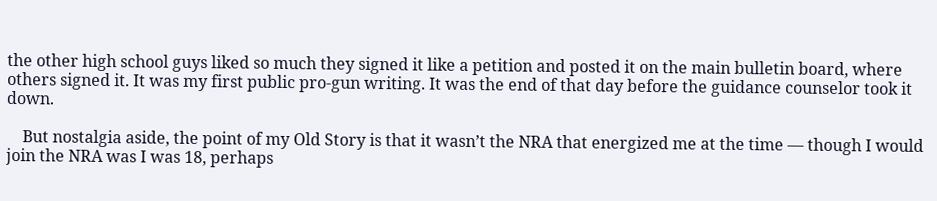the other high school guys liked so much they signed it like a petition and posted it on the main bulletin board, where others signed it. It was my first public pro-gun writing. It was the end of that day before the guidance counselor took it down.

    But nostalgia aside, the point of my Old Story is that it wasn’t the NRA that energized me at the time — though I would join the NRA was I was 18, perhaps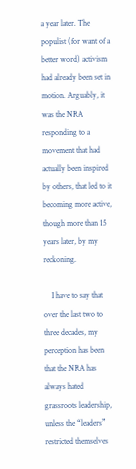a year later. The populist (for want of a better word) activism had already been set in motion. Arguably, it was the NRA responding to a movement that had actually been inspired by others, that led to it becoming more active, though more than 15 years later, by my reckoning.

    I have to say that over the last two to three decades, my perception has been that the NRA has always hated grassroots leadership, unless the “leaders” restricted themselves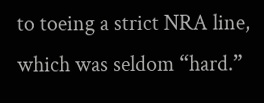to toeing a strict NRA line, which was seldom “hard.”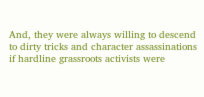And, they were always willing to descend to dirty tricks and character assassinations if hardline grassroots activists were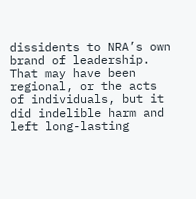dissidents to NRA’s own brand of leadership. That may have been regional, or the acts of individuals, but it did indelible harm and left long-lasting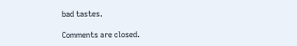bad tastes.

Comments are closed.